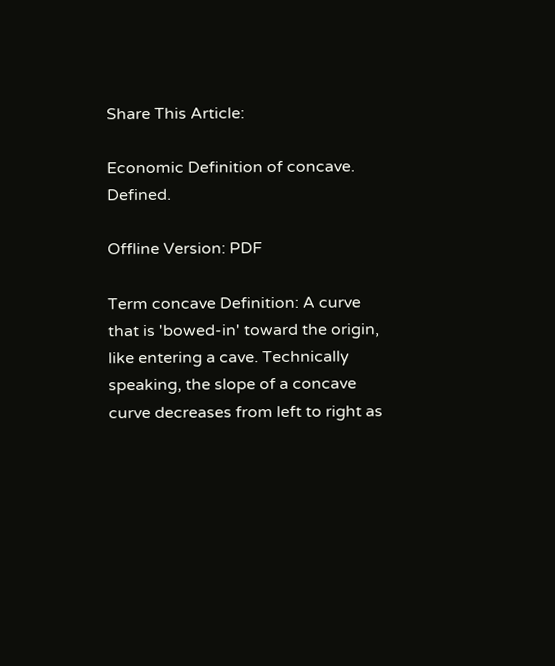Share This Article:

Economic Definition of concave. Defined.

Offline Version: PDF

Term concave Definition: A curve that is 'bowed-in' toward the origin, like entering a cave. Technically speaking, the slope of a concave curve decreases from left to right as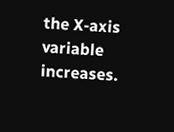the X-axis variable increases.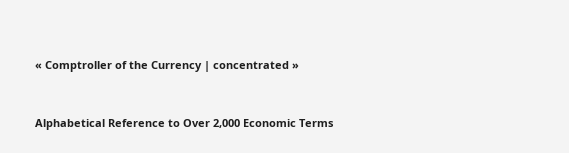« Comptroller of the Currency | concentrated »


Alphabetical Reference to Over 2,000 Economic Terms